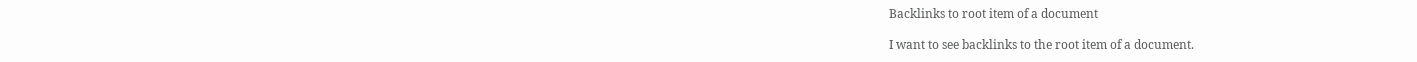Backlinks to root item of a document

I want to see backlinks to the root item of a document.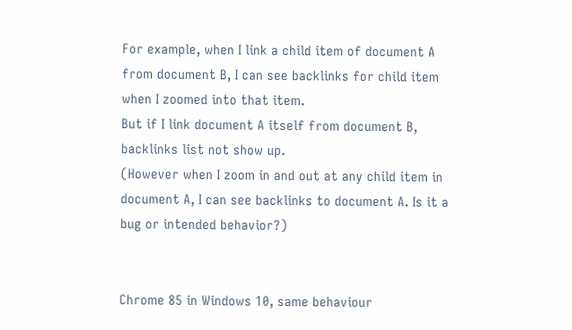For example, when I link a child item of document A from document B, I can see backlinks for child item when I zoomed into that item.
But if I link document A itself from document B, backlinks list not show up.
(However when I zoom in and out at any child item in document A, I can see backlinks to document A. Is it a bug or intended behavior?)


Chrome 85 in Windows 10, same behaviour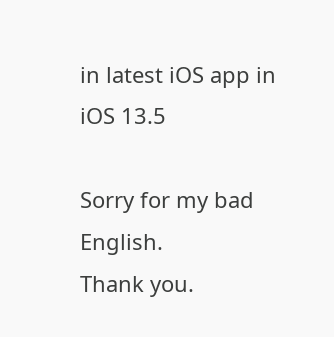in latest iOS app in iOS 13.5

Sorry for my bad English.
Thank you.